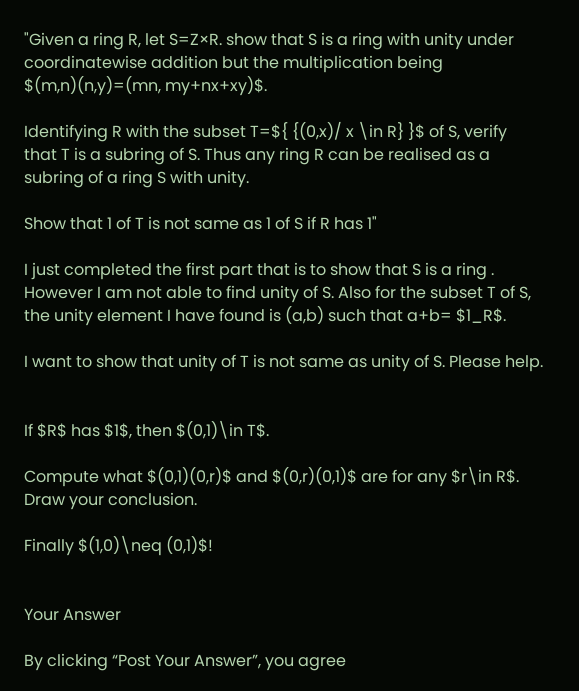"Given a ring R, let S=Z×R. show that S is a ring with unity under coordinatewise addition but the multiplication being $(m,n)(n,y)=(mn, my+nx+xy)$.

Identifying R with the subset T=${ {(0,x)/ x \in R} }$ of S, verify that T is a subring of S. Thus any ring R can be realised as a subring of a ring S with unity.

Show that 1 of T is not same as 1 of S if R has 1"

I just completed the first part that is to show that S is a ring . However I am not able to find unity of S. Also for the subset T of S, the unity element I have found is (a,b) such that a+b= $1_R$.

I want to show that unity of T is not same as unity of S. Please help.


If $R$ has $1$, then $(0,1)\in T$.

Compute what $(0,1)(0,r)$ and $(0,r)(0,1)$ are for any $r\in R$. Draw your conclusion.

Finally $(1,0)\neq (0,1)$!


Your Answer

By clicking “Post Your Answer”, you agree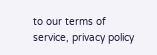to our terms of service, privacy policy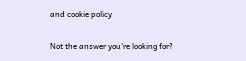and cookie policy

Not the answer you're looking for?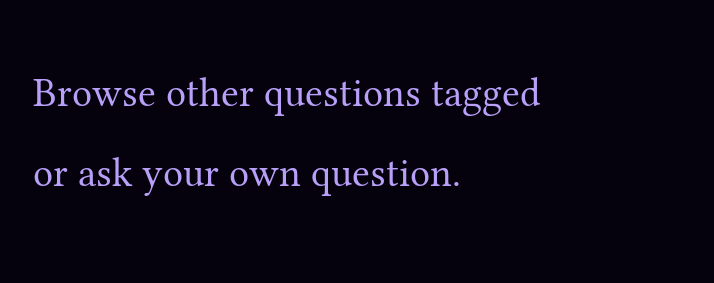Browse other questions tagged or ask your own question.